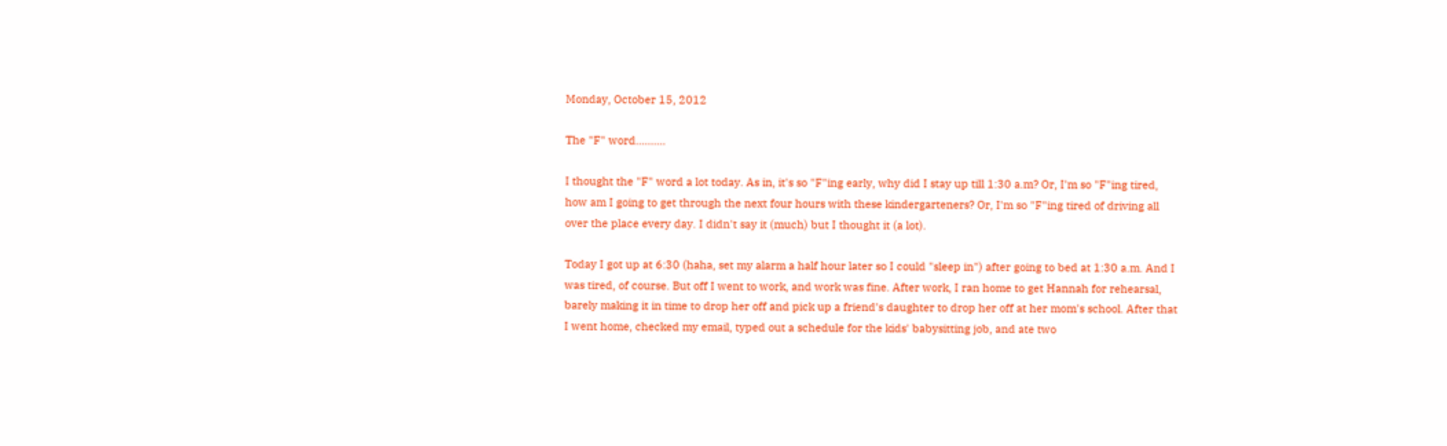Monday, October 15, 2012

The "F" word..........

I thought the "F" word a lot today. As in, it's so "F"ing early, why did I stay up till 1:30 a.m? Or, I'm so "F"ing tired, how am I going to get through the next four hours with these kindergarteners? Or, I'm so "F"ing tired of driving all over the place every day. I didn't say it (much) but I thought it (a lot).

Today I got up at 6:30 (haha, set my alarm a half hour later so I could "sleep in") after going to bed at 1:30 a.m. And I was tired, of course. But off I went to work, and work was fine. After work, I ran home to get Hannah for rehearsal, barely making it in time to drop her off and pick up a friend's daughter to drop her off at her mom's school. After that I went home, checked my email, typed out a schedule for the kids' babysitting job, and ate two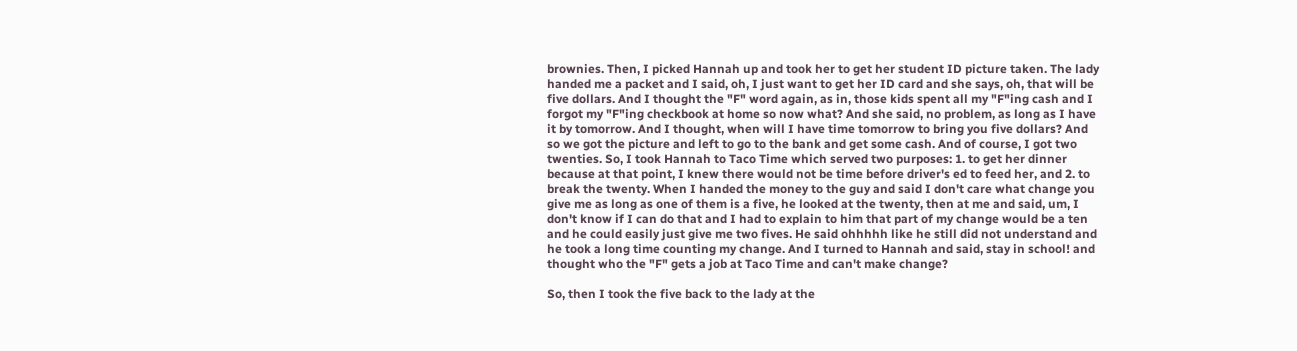brownies. Then, I picked Hannah up and took her to get her student ID picture taken. The lady handed me a packet and I said, oh, I just want to get her ID card and she says, oh, that will be five dollars. And I thought the "F" word again, as in, those kids spent all my "F"ing cash and I forgot my "F"ing checkbook at home so now what? And she said, no problem, as long as I have it by tomorrow. And I thought, when will I have time tomorrow to bring you five dollars? And so we got the picture and left to go to the bank and get some cash. And of course, I got two twenties. So, I took Hannah to Taco Time which served two purposes: 1. to get her dinner because at that point, I knew there would not be time before driver's ed to feed her, and 2. to break the twenty. When I handed the money to the guy and said I don't care what change you give me as long as one of them is a five, he looked at the twenty, then at me and said, um, I don't know if I can do that and I had to explain to him that part of my change would be a ten and he could easily just give me two fives. He said ohhhhh like he still did not understand and he took a long time counting my change. And I turned to Hannah and said, stay in school! and thought who the "F" gets a job at Taco Time and can't make change?

So, then I took the five back to the lady at the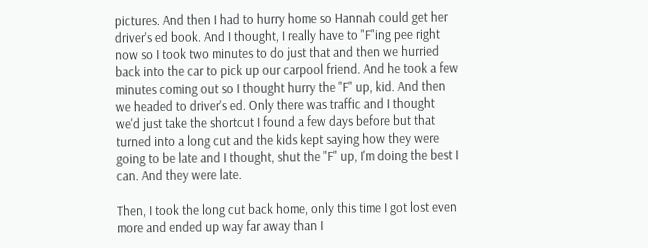pictures. And then I had to hurry home so Hannah could get her driver's ed book. And I thought, I really have to "F"ing pee right now so I took two minutes to do just that and then we hurried back into the car to pick up our carpool friend. And he took a few minutes coming out so I thought hurry the "F" up, kid. And then we headed to driver's ed. Only there was traffic and I thought we'd just take the shortcut I found a few days before but that turned into a long cut and the kids kept saying how they were going to be late and I thought, shut the "F" up, I'm doing the best I can. And they were late.

Then, I took the long cut back home, only this time I got lost even more and ended up way far away than I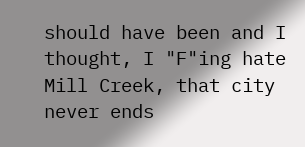should have been and I thought, I "F"ing hate Mill Creek, that city never ends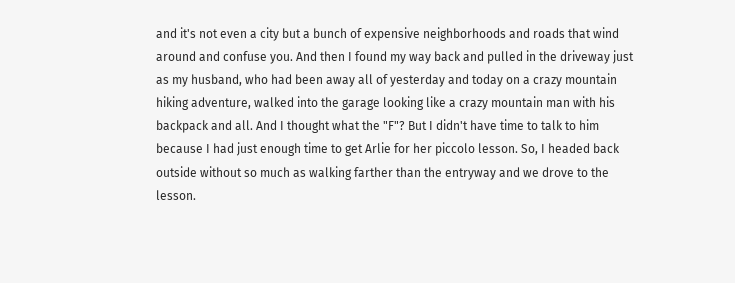and it's not even a city but a bunch of expensive neighborhoods and roads that wind around and confuse you. And then I found my way back and pulled in the driveway just as my husband, who had been away all of yesterday and today on a crazy mountain hiking adventure, walked into the garage looking like a crazy mountain man with his backpack and all. And I thought what the "F"? But I didn't have time to talk to him because I had just enough time to get Arlie for her piccolo lesson. So, I headed back outside without so much as walking farther than the entryway and we drove to the lesson.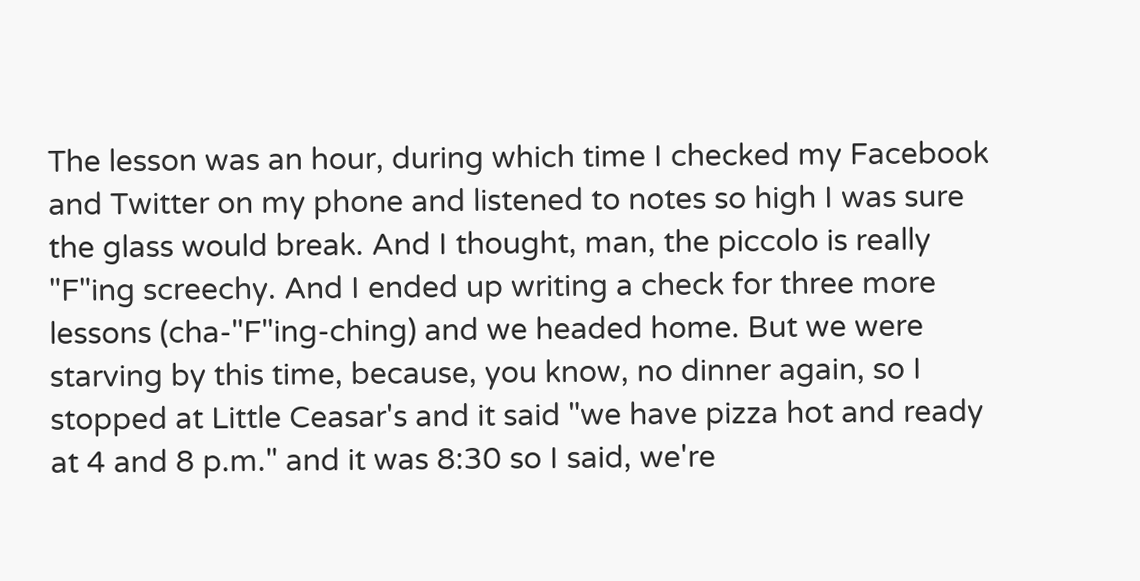The lesson was an hour, during which time I checked my Facebook and Twitter on my phone and listened to notes so high I was sure the glass would break. And I thought, man, the piccolo is really "F"ing screechy. And I ended up writing a check for three more lessons (cha-"F"ing-ching) and we headed home. But we were starving by this time, because, you know, no dinner again, so I stopped at Little Ceasar's and it said "we have pizza hot and ready at 4 and 8 p.m." and it was 8:30 so I said, we're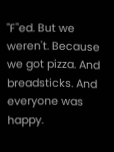"F"ed. But we weren't. Because we got pizza. And breadsticks. And everyone was happy.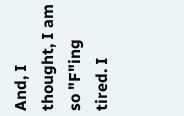And, I thought, I am so "F"ing tired. I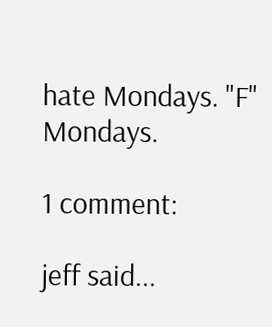hate Mondays. "F" Mondays.

1 comment:

jeff said...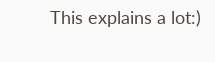This explains a lot:)